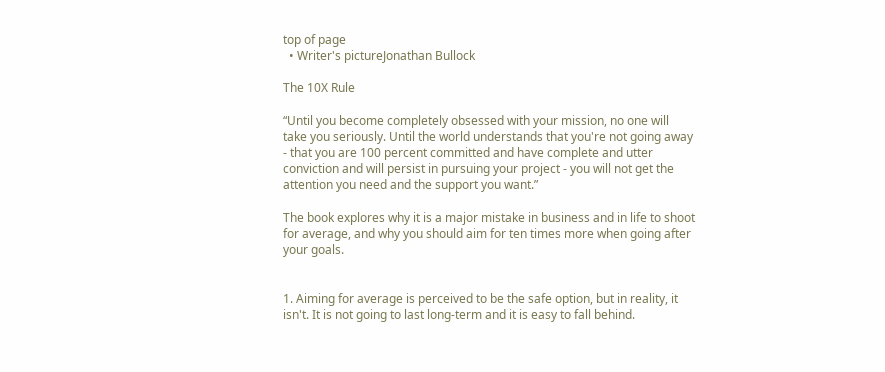top of page
  • Writer's pictureJonathan Bullock

The 10X Rule

“Until you become completely obsessed with your mission, no one will take you seriously. Until the world understands that you're not going away - that you are 100 percent committed and have complete and utter conviction and will persist in pursuing your project - you will not get the attention you need and the support you want.”

The book explores why it is a major mistake in business and in life to shoot for average, and why you should aim for ten times more when going after your goals.


1. Aiming for average is perceived to be the safe option, but in reality, it isn't. It is not going to last long-term and it is easy to fall behind.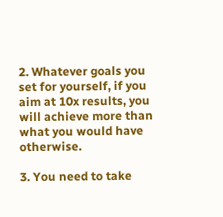2. Whatever goals you set for yourself, if you aim at 10x results, you will achieve more than what you would have otherwise.

3. You need to take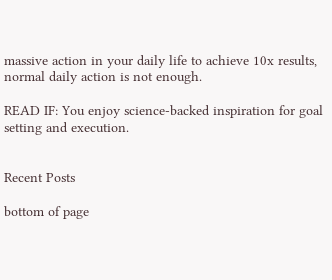massive action in your daily life to achieve 10x results, normal daily action is not enough.

READ IF: You enjoy science-backed inspiration for goal setting and execution.


Recent Posts

bottom of page